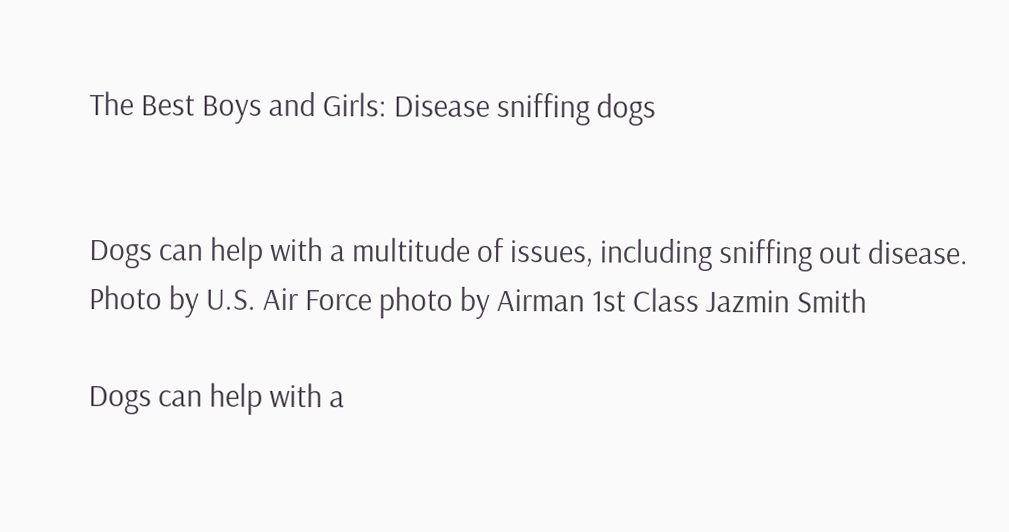The Best Boys and Girls: Disease sniffing dogs


Dogs can help with a multitude of issues, including sniffing out disease.   Photo by U.S. Air Force photo by Airman 1st Class Jazmin Smith

Dogs can help with a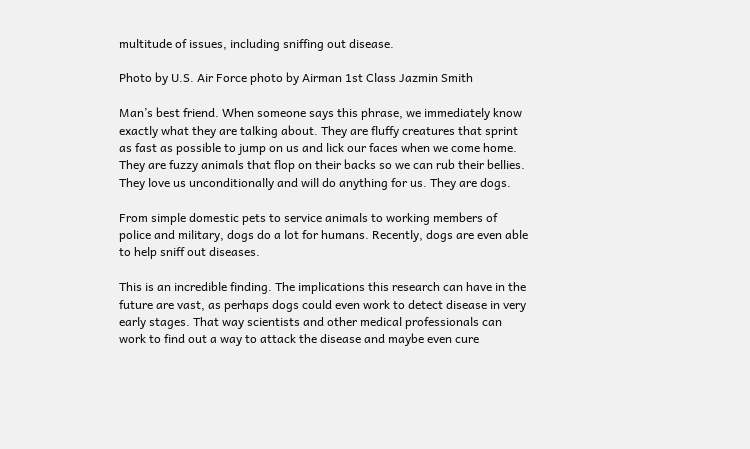multitude of issues, including sniffing out disease.

Photo by U.S. Air Force photo by Airman 1st Class Jazmin Smith

Man’s best friend. When someone says this phrase, we immediately know exactly what they are talking about. They are fluffy creatures that sprint as fast as possible to jump on us and lick our faces when we come home. They are fuzzy animals that flop on their backs so we can rub their bellies. They love us unconditionally and will do anything for us. They are dogs.

From simple domestic pets to service animals to working members of police and military, dogs do a lot for humans. Recently, dogs are even able to help sniff out diseases.

This is an incredible finding. The implications this research can have in the future are vast, as perhaps dogs could even work to detect disease in very early stages. That way scientists and other medical professionals can work to find out a way to attack the disease and maybe even cure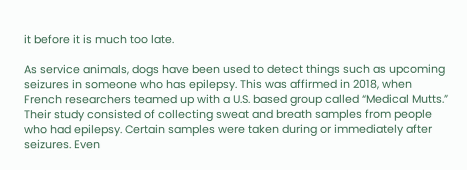it before it is much too late.

As service animals, dogs have been used to detect things such as upcoming seizures in someone who has epilepsy. This was affirmed in 2018, when French researchers teamed up with a U.S. based group called “Medical Mutts.” Their study consisted of collecting sweat and breath samples from people who had epilepsy. Certain samples were taken during or immediately after seizures. Even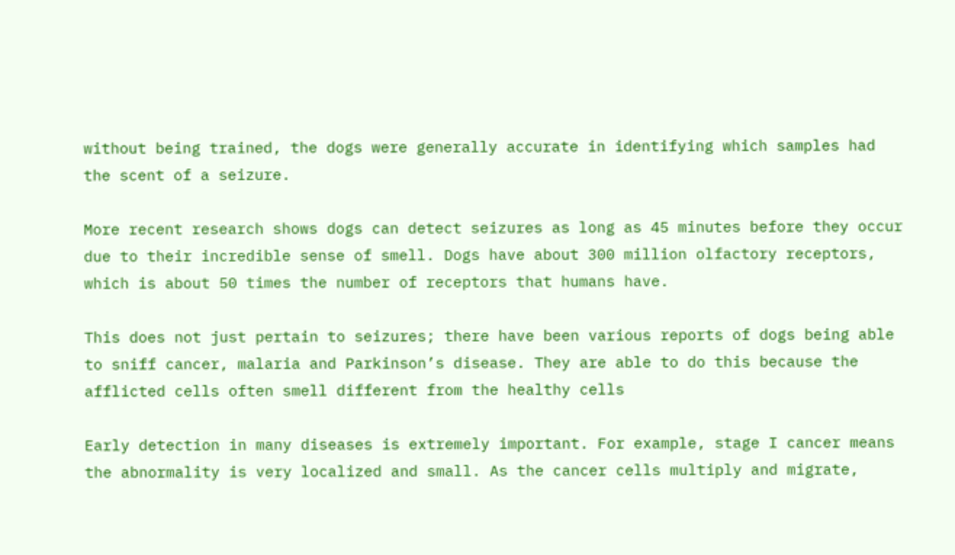without being trained, the dogs were generally accurate in identifying which samples had the scent of a seizure.

More recent research shows dogs can detect seizures as long as 45 minutes before they occur due to their incredible sense of smell. Dogs have about 300 million olfactory receptors, which is about 50 times the number of receptors that humans have.

This does not just pertain to seizures; there have been various reports of dogs being able to sniff cancer, malaria and Parkinson’s disease. They are able to do this because the afflicted cells often smell different from the healthy cells

Early detection in many diseases is extremely important. For example, stage I cancer means the abnormality is very localized and small. As the cancer cells multiply and migrate,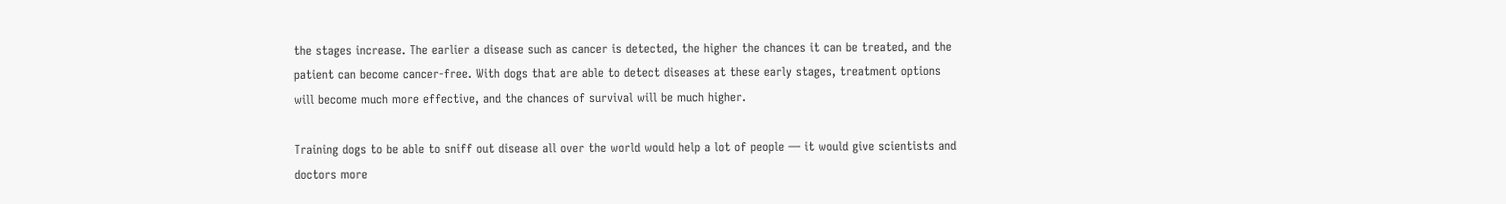the stages increase. The earlier a disease such as cancer is detected, the higher the chances it can be treated, and the patient can become cancer-free. With dogs that are able to detect diseases at these early stages, treatment options will become much more effective, and the chances of survival will be much higher.

Training dogs to be able to sniff out disease all over the world would help a lot of people — it would give scientists and doctors more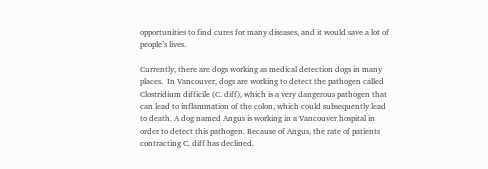opportunities to find cures for many diseases, and it would save a lot of people’s lives.

Currently, there are dogs working as medical detection dogs in many places.  In Vancouver, dogs are working to detect the pathogen called Clostridium difficile (C. diff), which is a very dangerous pathogen that can lead to inflammation of the colon, which could subsequently lead to death. A dog named Angus is working in a Vancouver hospital in order to detect this pathogen. Because of Angus, the rate of patients contracting C. diff has declined.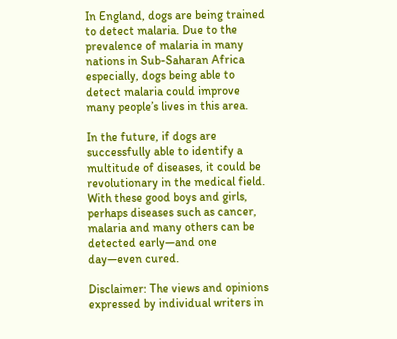In England, dogs are being trained to detect malaria. Due to the prevalence of malaria in many nations in Sub-Saharan Africa especially, dogs being able to detect malaria could improve many people’s lives in this area.

In the future, if dogs are successfully able to identify a multitude of diseases, it could be revolutionary in the medical field. With these good boys and girls, perhaps diseases such as cancer, malaria and many others can be detected early—and one day—even cured.

Disclaimer: The views and opinions expressed by individual writers in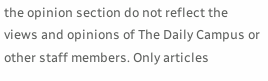the opinion section do not reflect the views and opinions of The Daily Campus or other staff members. Only articles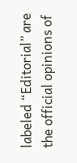labeled “Editorial” are the official opinions of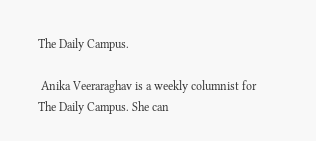The Daily Campus.

 Anika Veeraraghav is a weekly columnist for The Daily Campus. She can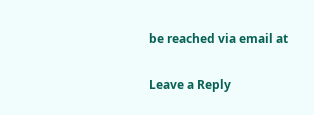be reached via email at

Leave a Reply